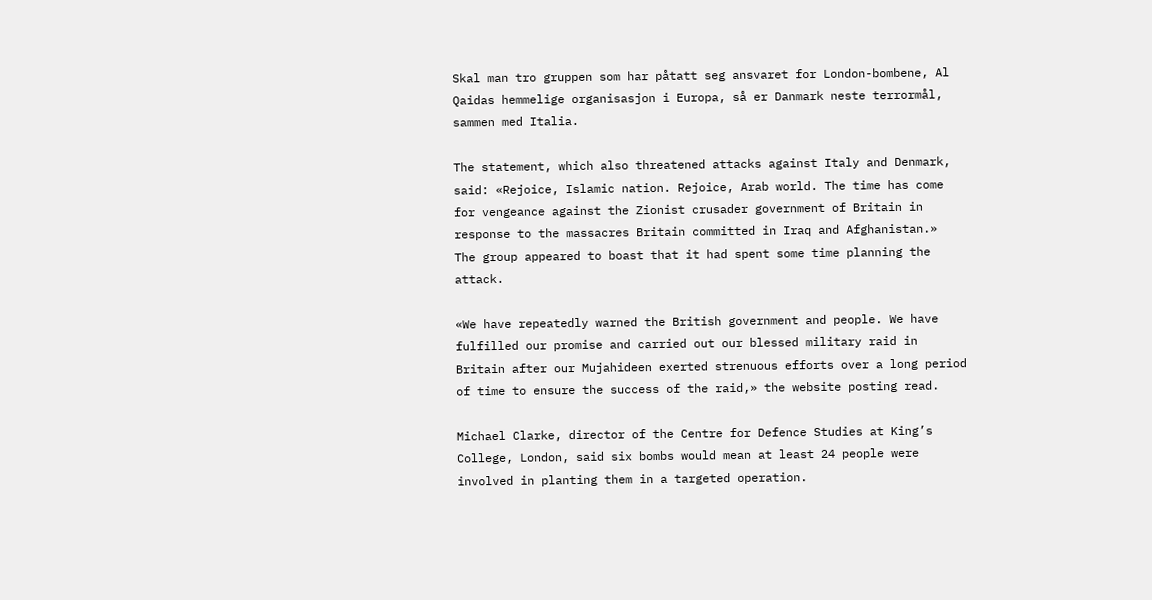Skal man tro gruppen som har påtatt seg ansvaret for London-bombene, Al Qaidas hemmelige organisasjon i Europa, så er Danmark neste terrormål, sammen med Italia.

The statement, which also threatened attacks against Italy and Denmark, said: «Rejoice, Islamic nation. Rejoice, Arab world. The time has come for vengeance against the Zionist crusader government of Britain in response to the massacres Britain committed in Iraq and Afghanistan.»
The group appeared to boast that it had spent some time planning the attack.

«We have repeatedly warned the British government and people. We have fulfilled our promise and carried out our blessed military raid in Britain after our Mujahideen exerted strenuous efforts over a long period of time to ensure the success of the raid,» the website posting read.

Michael Clarke, director of the Centre for Defence Studies at King’s College, London, said six bombs would mean at least 24 people were involved in planting them in a targeted operation.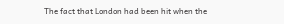The fact that London had been hit when the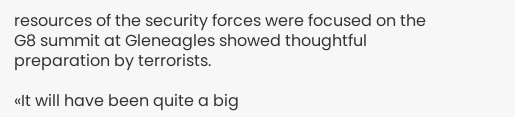resources of the security forces were focused on the G8 summit at Gleneagles showed thoughtful preparation by terrorists.

«It will have been quite a big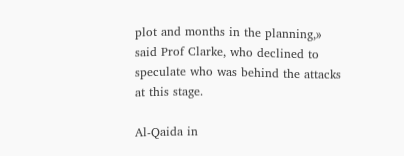plot and months in the planning,» said Prof Clarke, who declined to speculate who was behind the attacks at this stage.

Al-Qaida in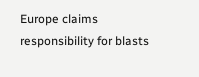Europe claims responsibility for blasts